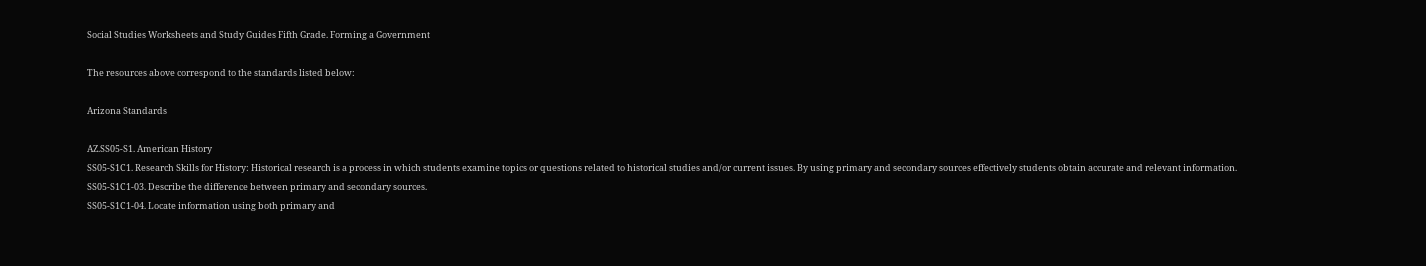Social Studies Worksheets and Study Guides Fifth Grade. Forming a Government

The resources above correspond to the standards listed below:

Arizona Standards

AZ.SS05-S1. American History
SS05-S1C1. Research Skills for History: Historical research is a process in which students examine topics or questions related to historical studies and/or current issues. By using primary and secondary sources effectively students obtain accurate and relevant information.
SS05-S1C1-03. Describe the difference between primary and secondary sources.
SS05-S1C1-04. Locate information using both primary and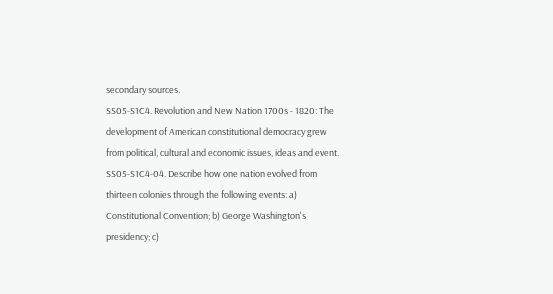secondary sources.
SS05-S1C4. Revolution and New Nation 1700s - 1820: The development of American constitutional democracy grew from political, cultural and economic issues, ideas and event.
SS05-S1C4-04. Describe how one nation evolved from thirteen colonies through the following events: a) Constitutional Convention; b) George Washington's presidency; c)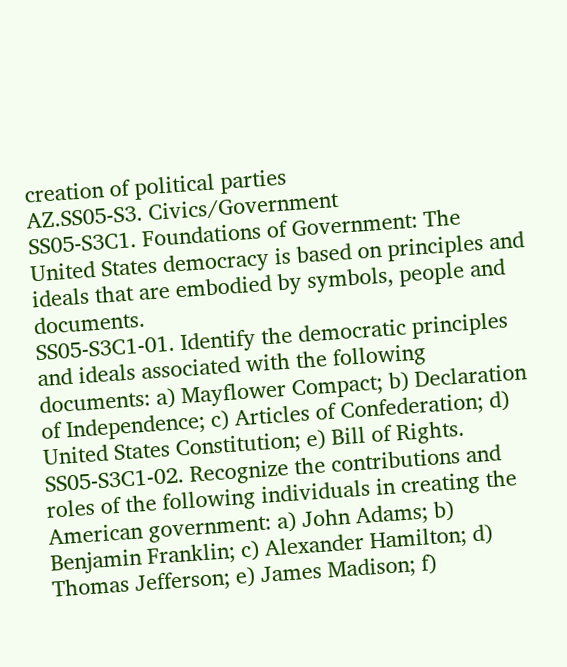creation of political parties
AZ.SS05-S3. Civics/Government
SS05-S3C1. Foundations of Government: The United States democracy is based on principles and ideals that are embodied by symbols, people and documents.
SS05-S3C1-01. Identify the democratic principles and ideals associated with the following documents: a) Mayflower Compact; b) Declaration of Independence; c) Articles of Confederation; d) United States Constitution; e) Bill of Rights.
SS05-S3C1-02. Recognize the contributions and roles of the following individuals in creating the American government: a) John Adams; b) Benjamin Franklin; c) Alexander Hamilton; d) Thomas Jefferson; e) James Madison; f)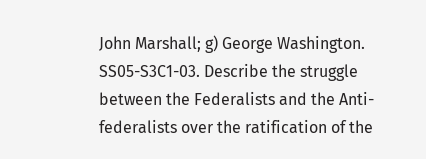John Marshall; g) George Washington.
SS05-S3C1-03. Describe the struggle between the Federalists and the Anti-federalists over the ratification of the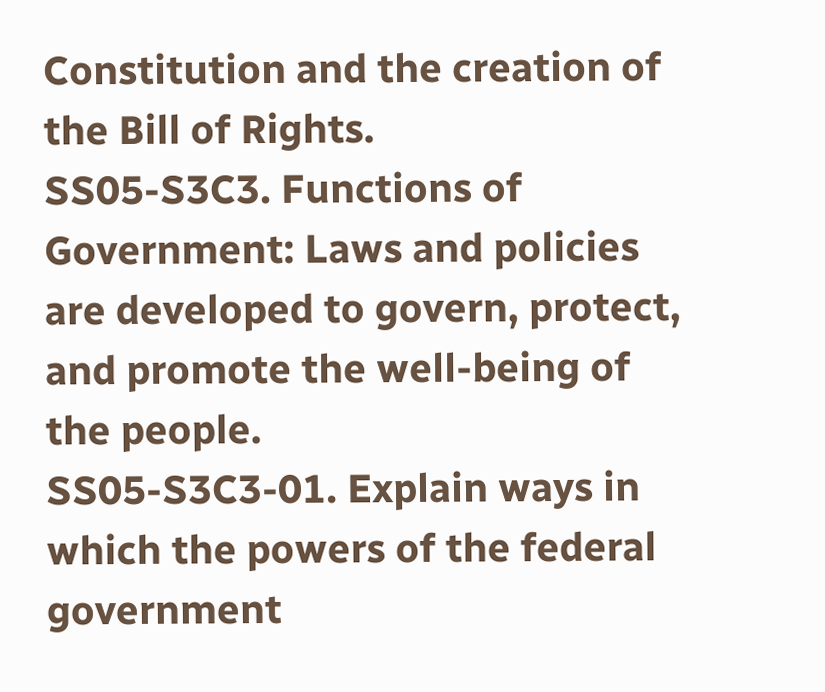Constitution and the creation of the Bill of Rights.
SS05-S3C3. Functions of Government: Laws and policies are developed to govern, protect, and promote the well-being of the people.
SS05-S3C3-01. Explain ways in which the powers of the federal government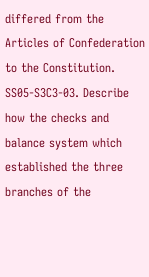differed from the Articles of Confederation to the Constitution.
SS05-S3C3-03. Describe how the checks and balance system which established the three branches of the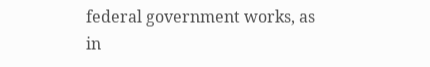federal government works, as in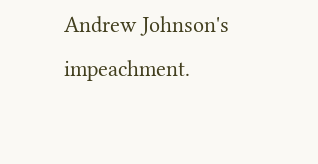Andrew Johnson's impeachment.